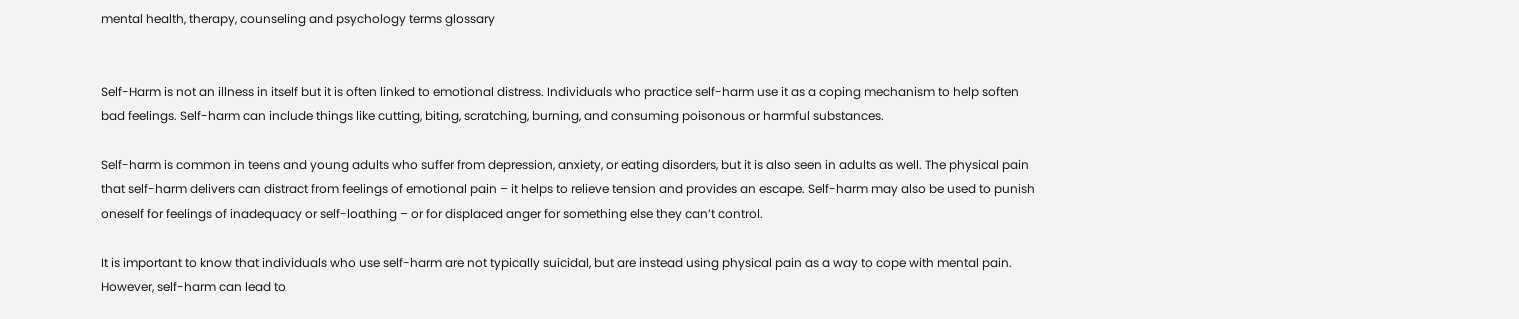mental health, therapy, counseling and psychology terms glossary


Self-Harm is not an illness in itself but it is often linked to emotional distress. Individuals who practice self-harm use it as a coping mechanism to help soften bad feelings. Self-harm can include things like cutting, biting, scratching, burning, and consuming poisonous or harmful substances.

Self-harm is common in teens and young adults who suffer from depression, anxiety, or eating disorders, but it is also seen in adults as well. The physical pain that self-harm delivers can distract from feelings of emotional pain – it helps to relieve tension and provides an escape. Self-harm may also be used to punish oneself for feelings of inadequacy or self-loathing – or for displaced anger for something else they can’t control.

It is important to know that individuals who use self-harm are not typically suicidal, but are instead using physical pain as a way to cope with mental pain. However, self-harm can lead to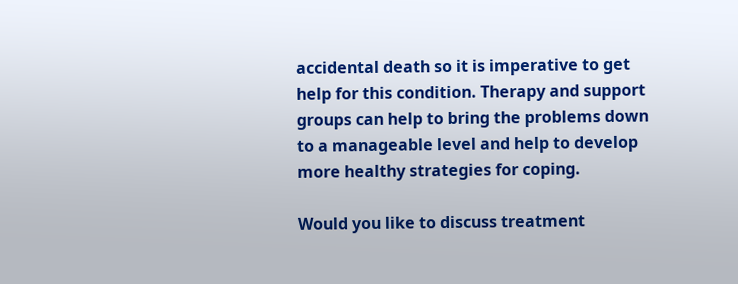accidental death so it is imperative to get help for this condition. Therapy and support groups can help to bring the problems down to a manageable level and help to develop more healthy strategies for coping.

Would you like to discuss treatment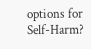options for Self-Harm?